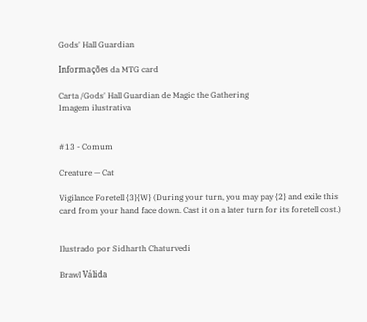Gods' Hall Guardian

Informações da MTG card

Carta /Gods' Hall Guardian de Magic the Gathering
Imagem ilustrativa


#13 - Comum

Creature — Cat

Vigilance Foretell {3}{W} (During your turn, you may pay {2} and exile this card from your hand face down. Cast it on a later turn for its foretell cost.)


Ilustrado por Sidharth Chaturvedi

Brawl Válida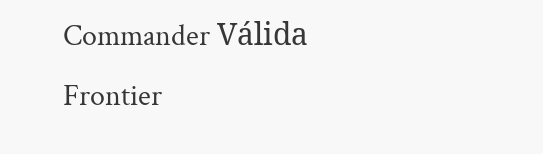Commander Válida
Frontier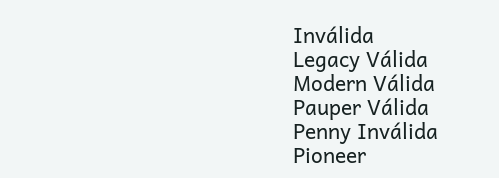Inválida
Legacy Válida
Modern Válida
Pauper Válida
Penny Inválida
Pioneer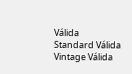Válida
Standard Válida
Vintage Válida